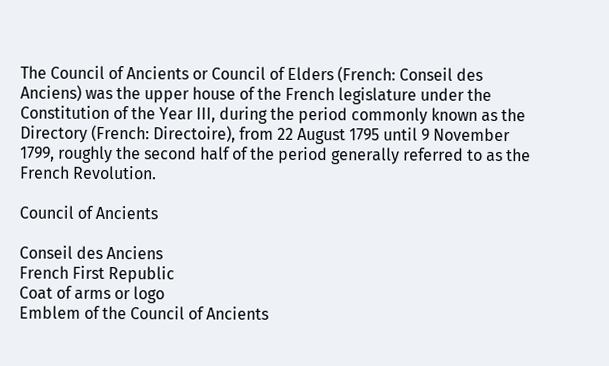The Council of Ancients or Council of Elders (French: Conseil des Anciens) was the upper house of the French legislature under the Constitution of the Year III, during the period commonly known as the Directory (French: Directoire), from 22 August 1795 until 9 November 1799, roughly the second half of the period generally referred to as the French Revolution.

Council of Ancients

Conseil des Anciens
French First Republic
Coat of arms or logo
Emblem of the Council of Ancients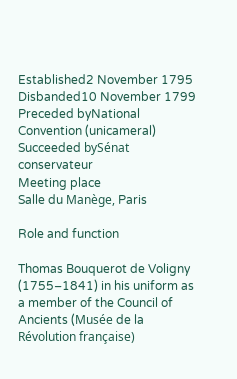Established2 November 1795
Disbanded10 November 1799
Preceded byNational Convention (unicameral)
Succeeded bySénat conservateur
Meeting place
Salle du Manège, Paris

Role and function

Thomas Bouquerot de Voligny (1755–1841) in his uniform as a member of the Council of Ancients (Musée de la Révolution française)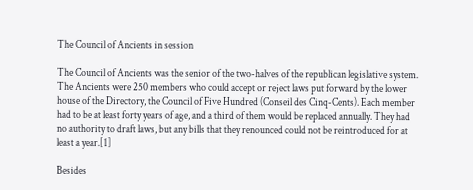The Council of Ancients in session

The Council of Ancients was the senior of the two-halves of the republican legislative system. The Ancients were 250 members who could accept or reject laws put forward by the lower house of the Directory, the Council of Five Hundred (Conseil des Cinq-Cents). Each member had to be at least forty years of age, and a third of them would be replaced annually. They had no authority to draft laws, but any bills that they renounced could not be reintroduced for at least a year.[1]

Besides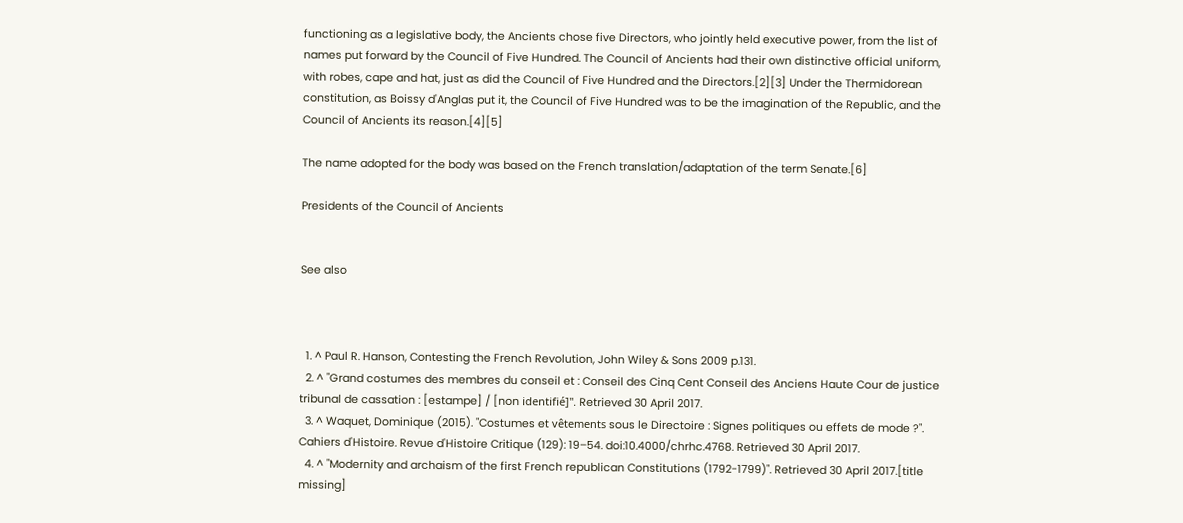functioning as a legislative body, the Ancients chose five Directors, who jointly held executive power, from the list of names put forward by the Council of Five Hundred. The Council of Ancients had their own distinctive official uniform, with robes, cape and hat, just as did the Council of Five Hundred and the Directors.[2][3] Under the Thermidorean constitution, as Boissy d'Anglas put it, the Council of Five Hundred was to be the imagination of the Republic, and the Council of Ancients its reason.[4][5]

The name adopted for the body was based on the French translation/adaptation of the term Senate.[6]

Presidents of the Council of Ancients


See also



  1. ^ Paul R. Hanson, Contesting the French Revolution, John Wiley & Sons 2009 p.131.
  2. ^ "Grand costumes des membres du conseil et : Conseil des Cinq Cent Conseil des Anciens Haute Cour de justice tribunal de cassation : [estampe] / [non identifié]". Retrieved 30 April 2017.
  3. ^ Waquet, Dominique (2015). "Costumes et vêtements sous le Directoire : Signes politiques ou effets de mode ?". Cahiers d'Histoire. Revue d'Histoire Critique (129): 19–54. doi:10.4000/chrhc.4768. Retrieved 30 April 2017.
  4. ^ "Modernity and archaism of the first French republican Constitutions (1792-1799)". Retrieved 30 April 2017.[title missing]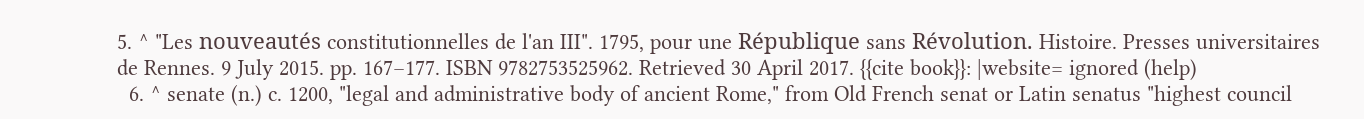5. ^ "Les nouveautés constitutionnelles de l'an III". 1795, pour une République sans Révolution. Histoire. Presses universitaires de Rennes. 9 July 2015. pp. 167–177. ISBN 9782753525962. Retrieved 30 April 2017. {{cite book}}: |website= ignored (help)
  6. ^ senate (n.) c. 1200, "legal and administrative body of ancient Rome," from Old French senat or Latin senatus "highest council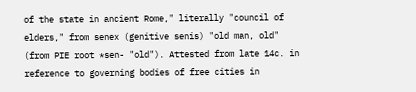of the state in ancient Rome," literally "council of elders," from senex (genitive senis) "old man, old" (from PIE root *sen- "old"). Attested from late 14c. in reference to governing bodies of free cities in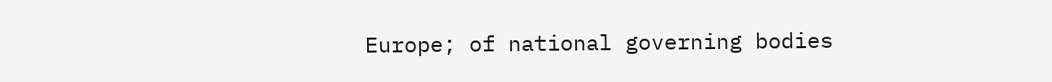Europe; of national governing bodies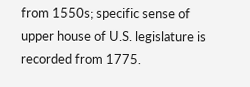from 1550s; specific sense of upper house of U.S. legislature is recorded from 1775.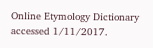Online Etymology Dictionary accessed 1/11/2017.